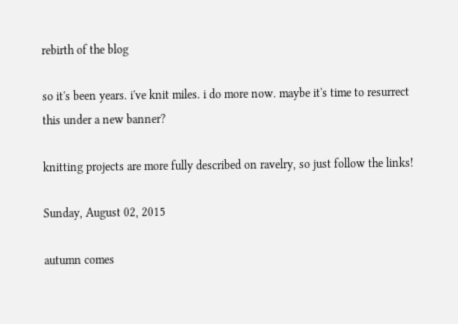rebirth of the blog

so it's been years. i've knit miles. i do more now. maybe it's time to resurrect this under a new banner?

knitting projects are more fully described on ravelry, so just follow the links!

Sunday, August 02, 2015

autumn comes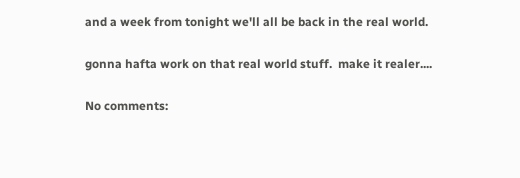and a week from tonight we'll all be back in the real world.

gonna hafta work on that real world stuff.  make it realer....

No comments: